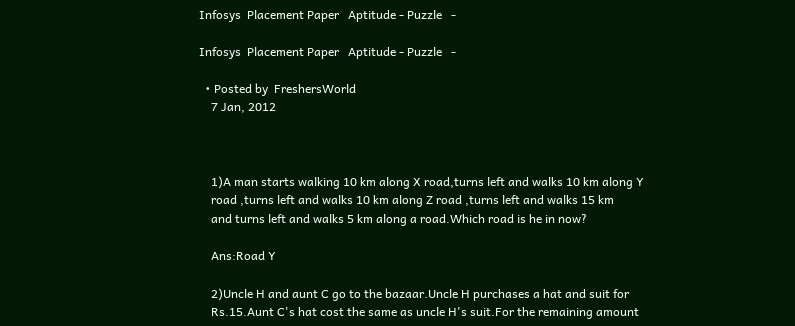Infosys  Placement Paper   Aptitude - Puzzle   -

Infosys  Placement Paper   Aptitude - Puzzle   -

  • Posted by  FreshersWorld
    7 Jan, 2012



    1)A man starts walking 10 km along X road,turns left and walks 10 km along Y
    road ,turns left and walks 10 km along Z road ,turns left and walks 15 km
    and turns left and walks 5 km along a road.Which road is he in now?

    Ans:Road Y

    2)Uncle H and aunt C go to the bazaar.Uncle H purchases a hat and suit for
    Rs.15.Aunt C's hat cost the same as uncle H's suit.For the remaining amount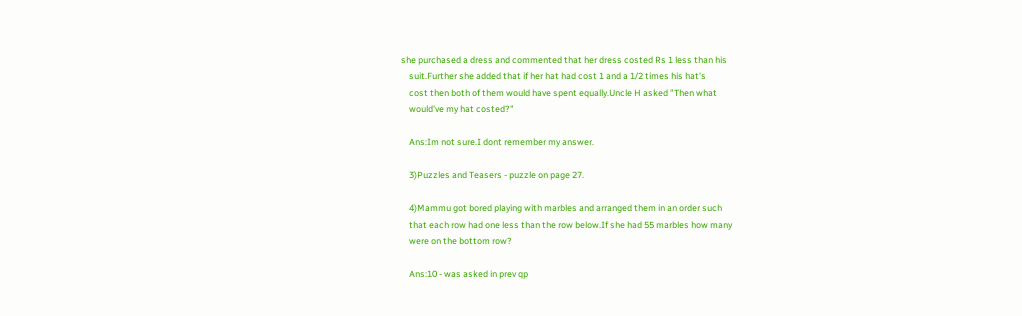she purchased a dress and commented that her dress costed Rs 1 less than his
    suit.Further she added that if her hat had cost 1 and a 1/2 times his hat's
    cost then both of them would have spent equally.Uncle H asked "Then what
    would've my hat costed?"

    Ans:Im not sure.I dont remember my answer.

    3)Puzzles and Teasers - puzzle on page 27.

    4)Mammu got bored playing with marbles and arranged them in an order such
    that each row had one less than the row below.If she had 55 marbles how many
    were on the bottom row?

    Ans:10 - was asked in prev qp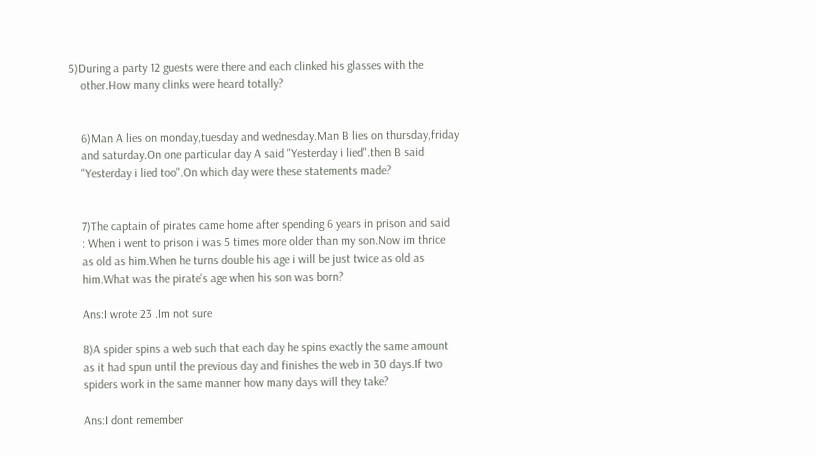5)During a party 12 guests were there and each clinked his glasses with the
    other.How many clinks were heard totally?


    6)Man A lies on monday,tuesday and wednesday.Man B lies on thursday,friday
    and saturday.On one particular day A said "Yesterday i lied".then B said
    "Yesterday i lied too".On which day were these statements made?


    7)The captain of pirates came home after spending 6 years in prison and said
    : When i went to prison i was 5 times more older than my son.Now im thrice
    as old as him.When he turns double his age i will be just twice as old as
    him.What was the pirate's age when his son was born?

    Ans:I wrote 23 .Im not sure

    8)A spider spins a web such that each day he spins exactly the same amount
    as it had spun until the previous day and finishes the web in 30 days.If two
    spiders work in the same manner how many days will they take?

    Ans:I dont remember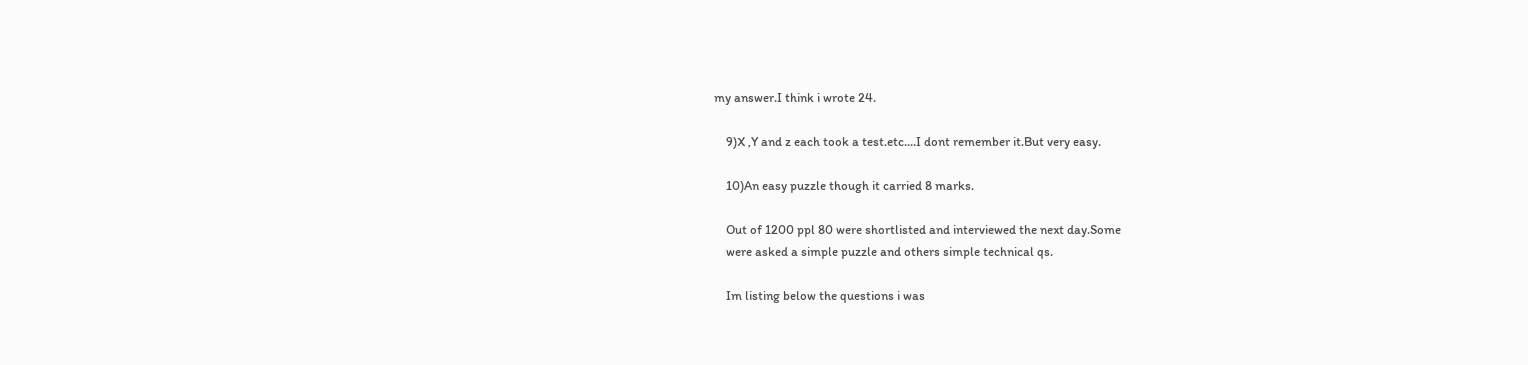my answer.I think i wrote 24.

    9)X ,Y and z each took a test.etc....I dont remember it.But very easy.

    10)An easy puzzle though it carried 8 marks.

    Out of 1200 ppl 80 were shortlisted and interviewed the next day.Some
    were asked a simple puzzle and others simple technical qs.

    Im listing below the questions i was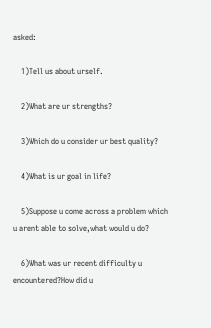asked:

    1)Tell us about urself.

    2)What are ur strengths?

    3)Which do u consider ur best quality?

    4)What is ur goal in life?

    5)Suppose u come across a problem which u arent able to solve,what would u do?

    6)What was ur recent difficulty u encountered?How did u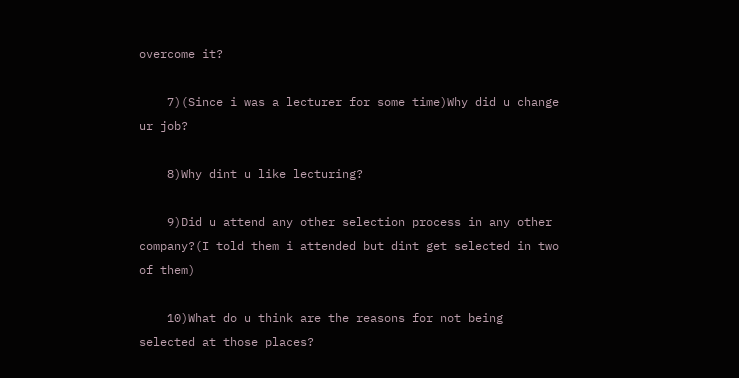overcome it?

    7)(Since i was a lecturer for some time)Why did u change ur job?

    8)Why dint u like lecturing?

    9)Did u attend any other selection process in any other company?(I told them i attended but dint get selected in two of them)

    10)What do u think are the reasons for not being selected at those places?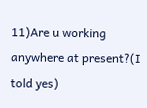11)Are u working anywhere at present?(I told yes)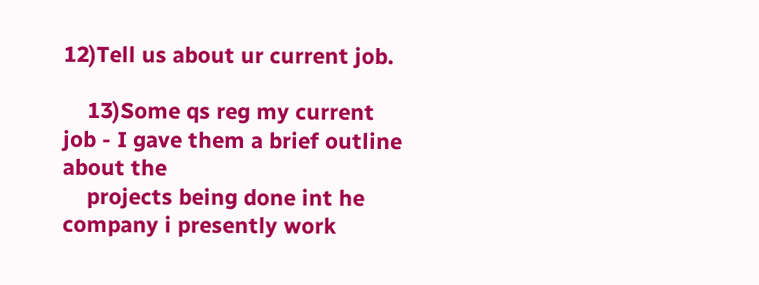12)Tell us about ur current job.

    13)Some qs reg my current job - I gave them a brief outline about the
    projects being done int he company i presently work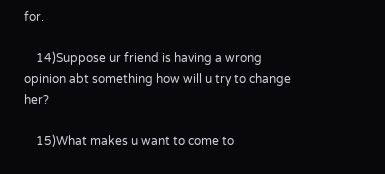for.

    14)Suppose ur friend is having a wrong opinion abt something how will u try to change her?

    15)What makes u want to come to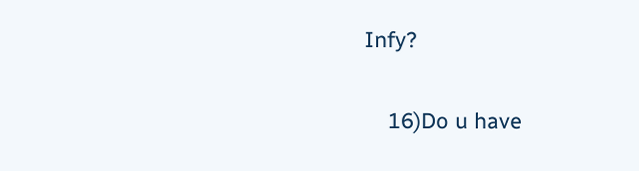Infy?

    16)Do u have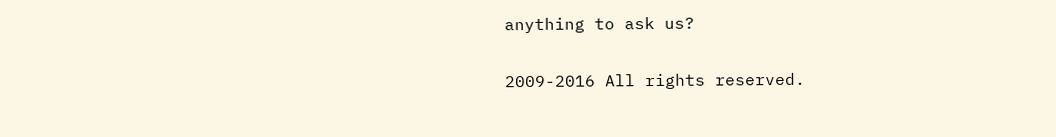anything to ask us?

2009-2016 All rights reserved.